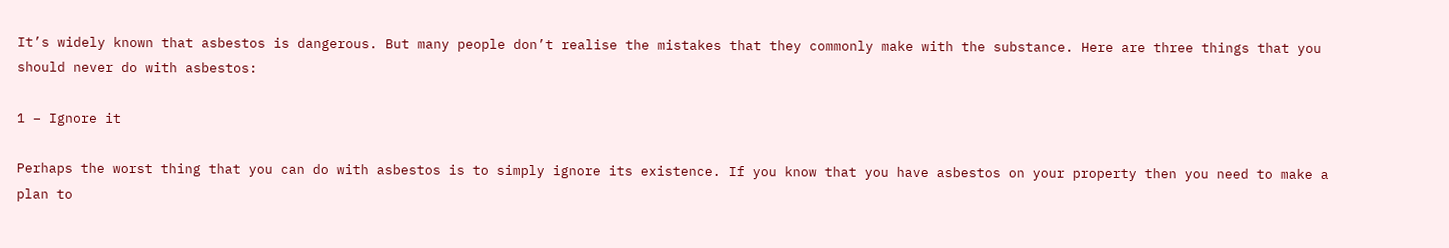It’s widely known that asbestos is dangerous. But many people don’t realise the mistakes that they commonly make with the substance. Here are three things that you should never do with asbestos:

1 – Ignore it

Perhaps the worst thing that you can do with asbestos is to simply ignore its existence. If you know that you have asbestos on your property then you need to make a plan to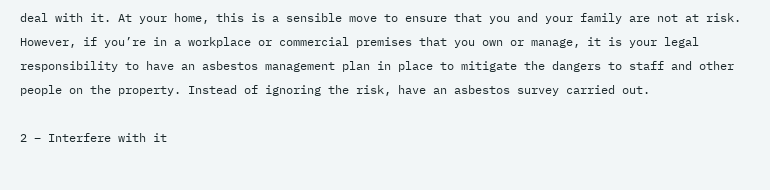deal with it. At your home, this is a sensible move to ensure that you and your family are not at risk. However, if you’re in a workplace or commercial premises that you own or manage, it is your legal responsibility to have an asbestos management plan in place to mitigate the dangers to staff and other people on the property. Instead of ignoring the risk, have an asbestos survey carried out.

2 – Interfere with it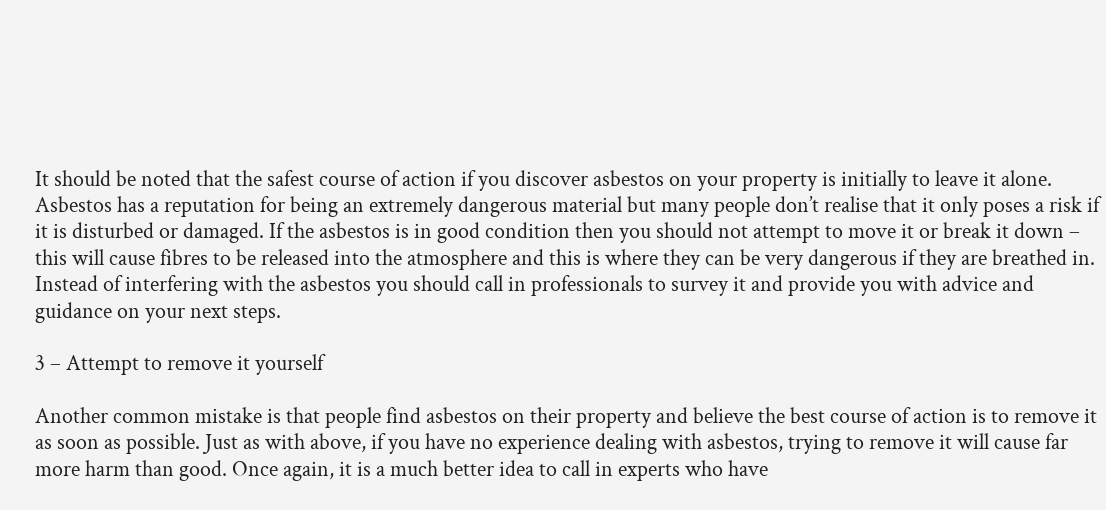It should be noted that the safest course of action if you discover asbestos on your property is initially to leave it alone. Asbestos has a reputation for being an extremely dangerous material but many people don’t realise that it only poses a risk if it is disturbed or damaged. If the asbestos is in good condition then you should not attempt to move it or break it down – this will cause fibres to be released into the atmosphere and this is where they can be very dangerous if they are breathed in. Instead of interfering with the asbestos you should call in professionals to survey it and provide you with advice and guidance on your next steps.

3 – Attempt to remove it yourself

Another common mistake is that people find asbestos on their property and believe the best course of action is to remove it as soon as possible. Just as with above, if you have no experience dealing with asbestos, trying to remove it will cause far more harm than good. Once again, it is a much better idea to call in experts who have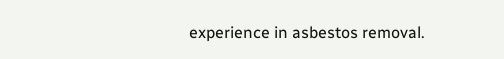experience in asbestos removal.